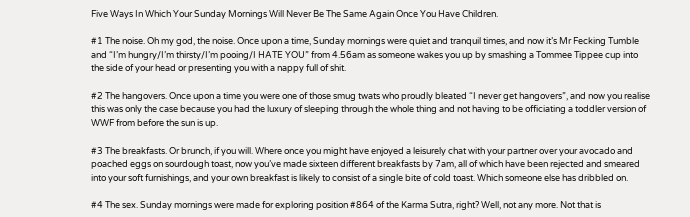Five Ways In Which Your Sunday Mornings Will Never Be The Same Again Once You Have Children.

#1 The noise. Oh my god, the noise. Once upon a time, Sunday mornings were quiet and tranquil times, and now it’s Mr Fecking Tumble and “I’m hungry/I’m thirsty/I’m pooing/I HATE YOU” from 4.56am as someone wakes you up by smashing a Tommee Tippee cup into the side of your head or presenting you with a nappy full of shit.

#2 The hangovers. Once upon a time you were one of those smug twats who proudly bleated “I never get hangovers”, and now you realise this was only the case because you had the luxury of sleeping through the whole thing and not having to be officiating a toddler version of WWF from before the sun is up.

#3 The breakfasts. Or brunch, if you will. Where once you might have enjoyed a leisurely chat with your partner over your avocado and poached eggs on sourdough toast, now you’ve made sixteen different breakfasts by 7am, all of which have been rejected and smeared into your soft furnishings, and your own breakfast is likely to consist of a single bite of cold toast. Which someone else has dribbled on.

#4 The sex. Sunday mornings were made for exploring position #864 of the Karma Sutra, right? Well, not any more. Not that is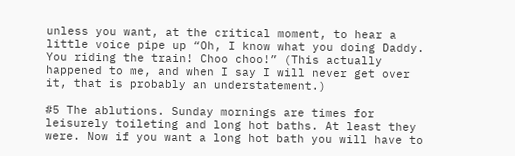unless you want, at the critical moment, to hear a little voice pipe up “Oh, I know what you doing Daddy. You riding the train! Choo choo!” (This actually happened to me, and when I say I will never get over it, that is probably an understatement.)

#5 The ablutions. Sunday mornings are times for leisurely toileting and long hot baths. At least they were. Now if you want a long hot bath you will have to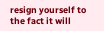resign yourself to the fact it will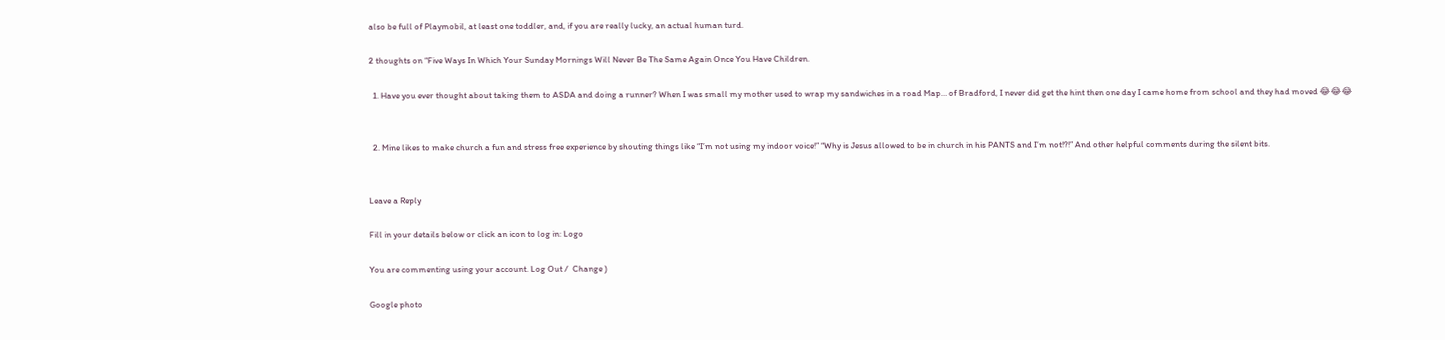also be full of Playmobil, at least one toddler, and, if you are really lucky, an actual human turd.

2 thoughts on “Five Ways In Which Your Sunday Mornings Will Never Be The Same Again Once You Have Children.

  1. Have you ever thought about taking them to ASDA and doing a runner? When I was small my mother used to wrap my sandwiches in a road Map… of Bradford, I never did get the hint then one day I came home from school and they had moved 😂😂😂


  2. Mine likes to make church a fun and stress free experience by shouting things like “I’m not using my indoor voice!” “Why is Jesus allowed to be in church in his PANTS and I’m not!?!” And other helpful comments during the silent bits.


Leave a Reply

Fill in your details below or click an icon to log in: Logo

You are commenting using your account. Log Out /  Change )

Google photo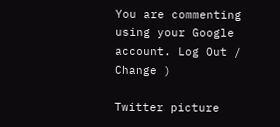You are commenting using your Google account. Log Out /  Change )

Twitter picture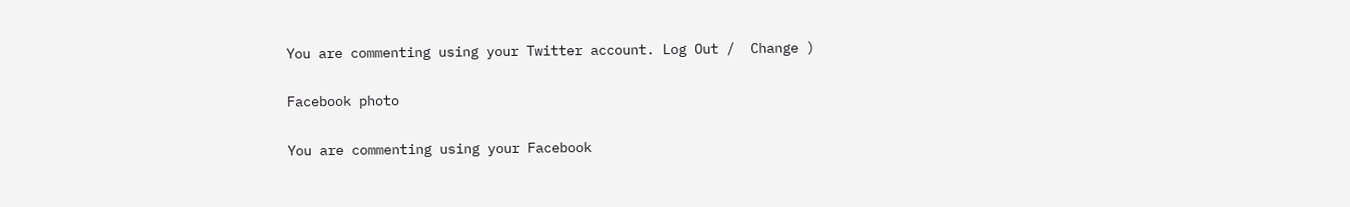You are commenting using your Twitter account. Log Out /  Change )

Facebook photo

You are commenting using your Facebook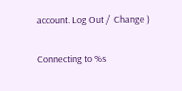account. Log Out /  Change )

Connecting to %s